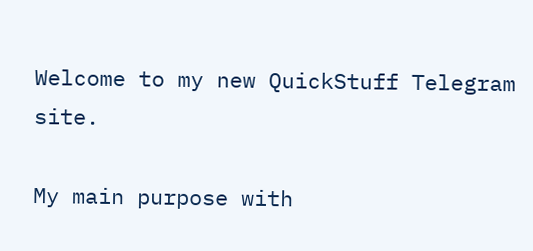Welcome to my new QuickStuff Telegram site.

My main purpose with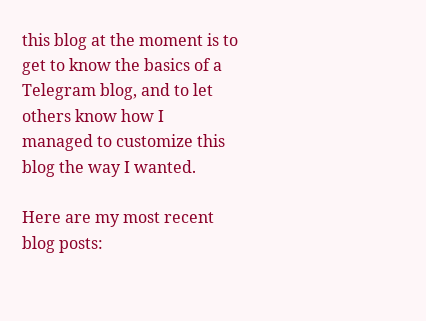this blog at the moment is to get to know the basics of a Telegram blog, and to let others know how I managed to customize this blog the way I wanted.

Here are my most recent blog posts: